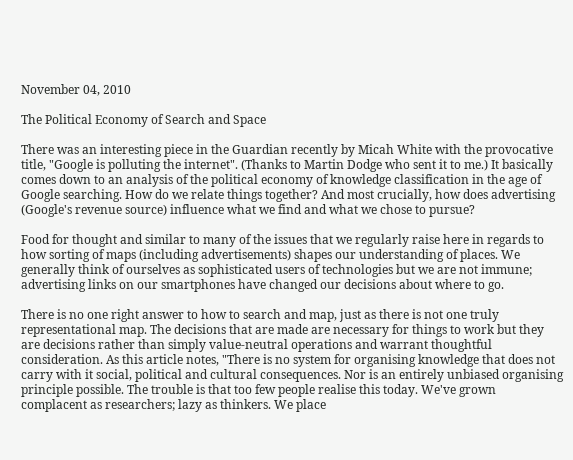November 04, 2010

The Political Economy of Search and Space

There was an interesting piece in the Guardian recently by Micah White with the provocative title, "Google is polluting the internet". (Thanks to Martin Dodge who sent it to me.) It basically comes down to an analysis of the political economy of knowledge classification in the age of Google searching. How do we relate things together? And most crucially, how does advertising (Google's revenue source) influence what we find and what we chose to pursue?

Food for thought and similar to many of the issues that we regularly raise here in regards to how sorting of maps (including advertisements) shapes our understanding of places. We generally think of ourselves as sophisticated users of technologies but we are not immune; advertising links on our smartphones have changed our decisions about where to go.

There is no one right answer to how to search and map, just as there is not one truly representational map. The decisions that are made are necessary for things to work but they are decisions rather than simply value-neutral operations and warrant thoughtful consideration. As this article notes, "There is no system for organising knowledge that does not carry with it social, political and cultural consequences. Nor is an entirely unbiased organising principle possible. The trouble is that too few people realise this today. We've grown complacent as researchers; lazy as thinkers. We place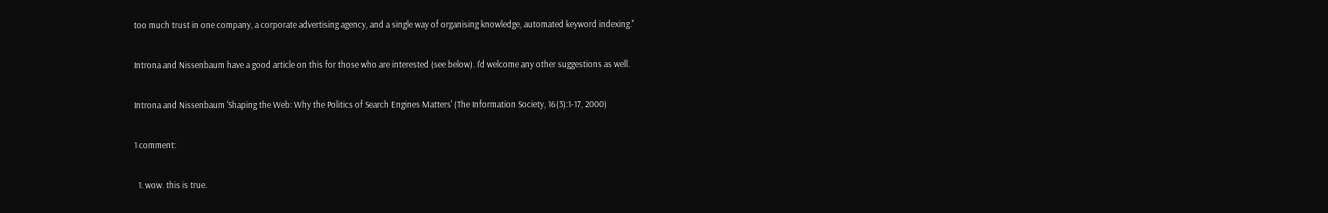too much trust in one company, a corporate advertising agency, and a single way of organising knowledge, automated keyword indexing."

Introna and Nissenbaum have a good article on this for those who are interested (see below). I'd welcome any other suggestions as well.

Introna and Nissenbaum 'Shaping the Web: Why the Politics of Search Engines Matters' (The Information Society, 16(3):1-17, 2000)

1 comment:

  1. wow. this is true.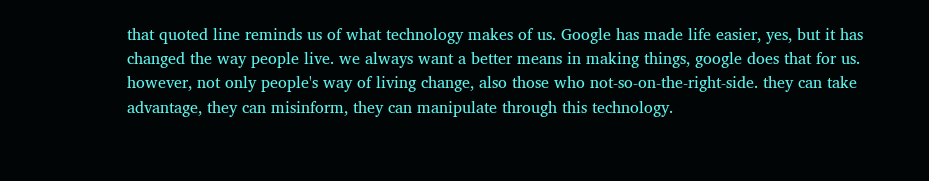that quoted line reminds us of what technology makes of us. Google has made life easier, yes, but it has changed the way people live. we always want a better means in making things, google does that for us. however, not only people's way of living change, also those who not-so-on-the-right-side. they can take advantage, they can misinform, they can manipulate through this technology.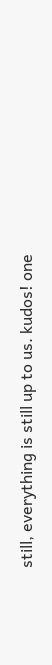still, everything is still up to us. kudos! one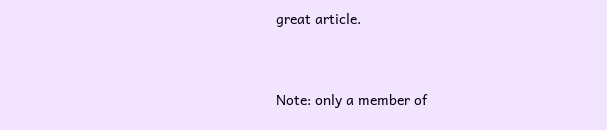great article.


Note: only a member of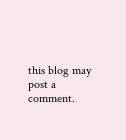this blog may post a comment.